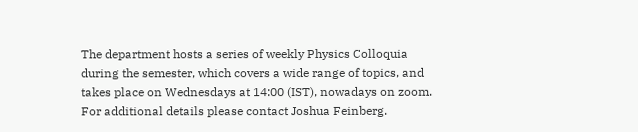The department hosts a series of weekly Physics Colloquia during the semester, which covers a wide range of topics, and takes place on Wednesdays at 14:00 (IST), nowadays on zoom. For additional details please contact Joshua Feinberg.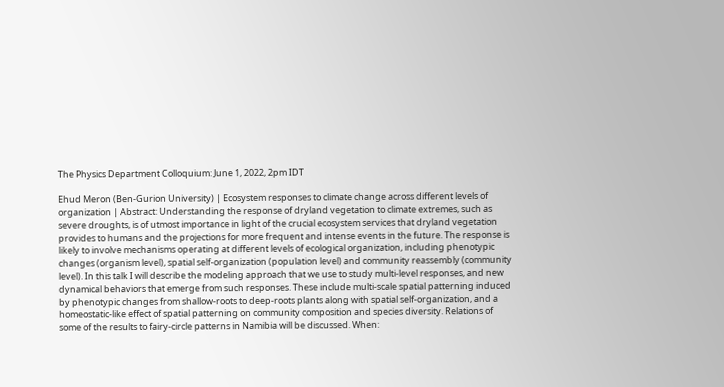The Physics Department Colloquium: June 1, 2022, 2pm IDT

Ehud Meron (Ben-Gurion University) | Ecosystem responses to climate change across different levels of organization | Abstract: Understanding the response of dryland vegetation to climate extremes, such as severe droughts, is of utmost importance in light of the crucial ecosystem services that dryland vegetation provides to humans and the projections for more frequent and intense events in the future. The response is likely to involve mechanisms operating at different levels of ecological organization, including phenotypic changes (organism level), spatial self-organization (population level) and community reassembly (community level). In this talk I will describe the modeling approach that we use to study multi-level responses, and new dynamical behaviors that emerge from such responses. These include multi-scale spatial patterning induced by phenotypic changes from shallow-roots to deep-roots plants along with spatial self-organization, and a homeostatic-like effect of spatial patterning on community composition and species diversity. Relations of some of the results to fairy-circle patterns in Namibia will be discussed. When: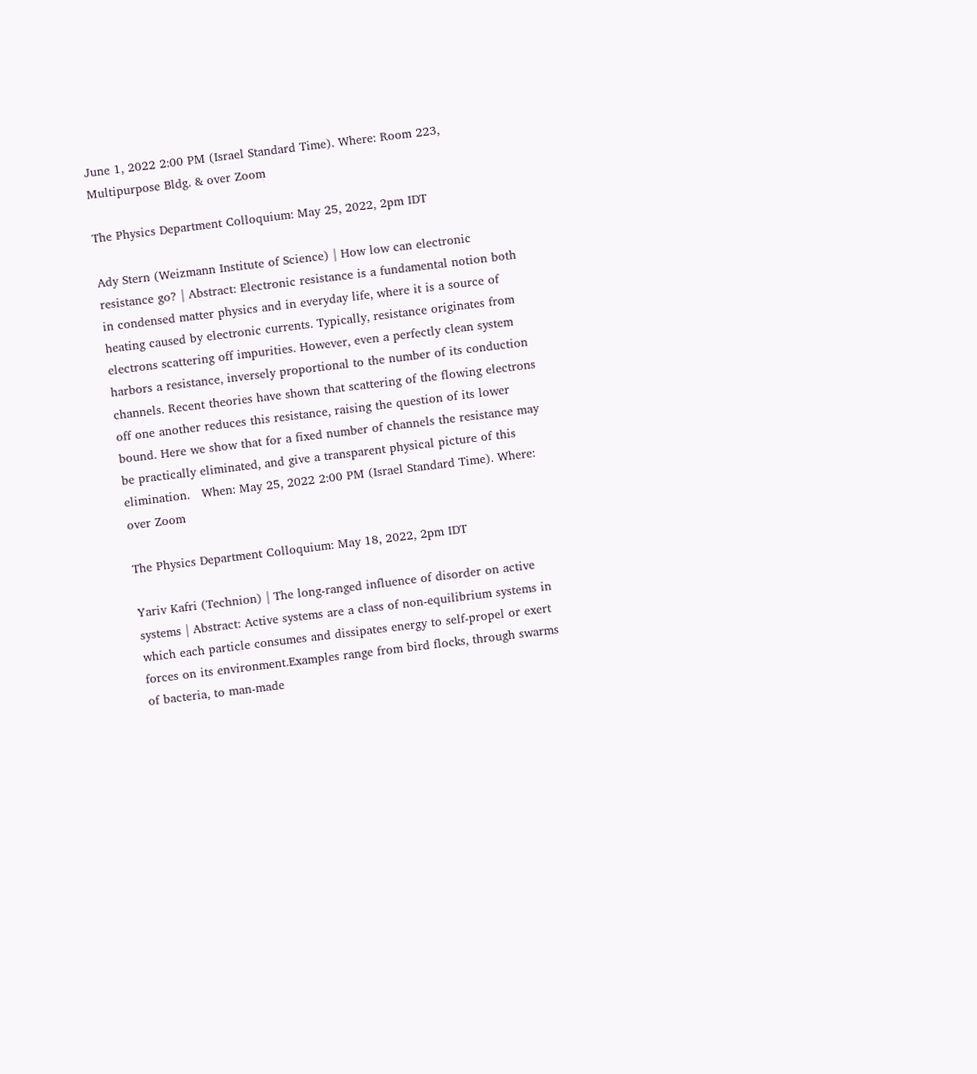June 1, 2022 2:00 PM (Israel Standard Time). Where: Room 223, Multipurpose Bldg. & over Zoom

The Physics Department Colloquium: May 25, 2022, 2pm IDT

Ady Stern (Weizmann Institute of Science) | How low can electronic resistance go? | Abstract: Electronic resistance is a fundamental notion both in condensed matter physics and in everyday life, where it is a source of heating caused by electronic currents. Typically, resistance originates from electrons scattering off impurities. However, even a perfectly clean system harbors a resistance, inversely proportional to the number of its conduction channels. Recent theories have shown that scattering of the flowing electrons off one another reduces this resistance, raising the question of its lower bound. Here we show that for a fixed number of channels the resistance may be practically eliminated, and give a transparent physical picture of this elimination.   When: May 25, 2022 2:00 PM (Israel Standard Time). Where: over Zoom

The Physics Department Colloquium: May 18, 2022, 2pm IDT

Yariv Kafri (Technion) | The long-ranged influence of disorder on active systems | Abstract: Active systems are a class of non-equilibrium systems in which each particle consumes and dissipates energy to self-propel or exert forces on its environment.Examples range from bird flocks, through swarms of bacteria, to man-made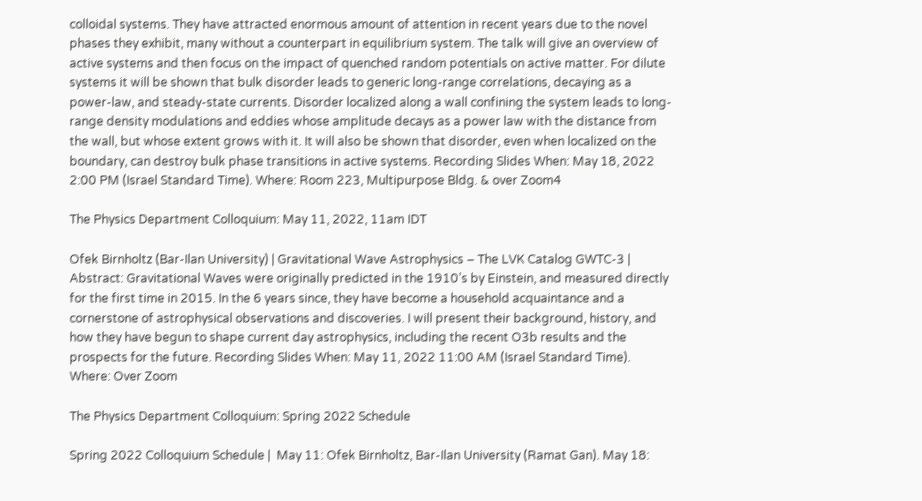colloidal systems. They have attracted enormous amount of attention in recent years due to the novel phases they exhibit, many without a counterpart in equilibrium system. The talk will give an overview of active systems and then focus on the impact of quenched random potentials on active matter. For dilute systems it will be shown that bulk disorder leads to generic long-range correlations, decaying as a power-law, and steady-state currents. Disorder localized along a wall confining the system leads to long-range density modulations and eddies whose amplitude decays as a power law with the distance from the wall, but whose extent grows with it. It will also be shown that disorder, even when localized on the boundary, can destroy bulk phase transitions in active systems. Recording Slides When: May 18, 2022 2:00 PM (Israel Standard Time). Where: Room 223, Multipurpose Bldg. & over Zoom4

The Physics Department Colloquium: May 11, 2022, 11am IDT

Ofek Birnholtz (Bar-Ilan University) | Gravitational Wave Astrophysics – The LVK Catalog GWTC-3 | Abstract: Gravitational Waves were originally predicted in the 1910’s by Einstein, and measured directly for the first time in 2015. In the 6 years since, they have become a household acquaintance and a cornerstone of astrophysical observations and discoveries. I will present their background, history, and how they have begun to shape current day astrophysics, including the recent O3b results and the prospects for the future. Recording Slides When: May 11, 2022 11:00 AM (Israel Standard Time). Where: Over Zoom

The Physics Department Colloquium: Spring 2022 Schedule

Spring 2022 Colloquium Schedule |  May 11: Ofek Birnholtz, Bar-Ilan University (Ramat Gan). May 18: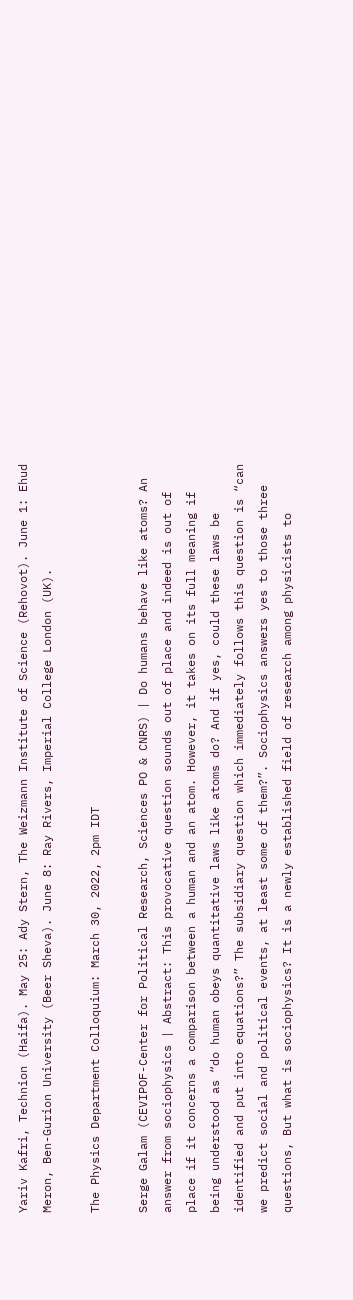Yariv Kafri, Technion (Haifa). May 25: Ady Stern, The Weizmann Institute of Science (Rehovot). June 1: Ehud Meron, Ben-Gurion University (Beer Sheva). June 8: Ray Rivers, Imperial College London (UK).

The Physics Department Colloquium: March 30, 2022, 2pm IDT

Serge Galam (CEVIPOF-Center for Political Research, Sciences PO & CNRS) | Do humans behave like atoms? An answer from sociophysics | Abstract: This provocative question sounds out of place and indeed is out of place if it concerns a comparison between a human and an atom. However, it takes on its full meaning if being understood as “do human obeys quantitative laws like atoms do? And if yes, could these laws be identified and put into equations?” The subsidiary question which immediately follows this question is “can we predict social and political events, at least some of them?”. Sociophysics answers yes to those three questions, But what is sociophysics? It is a newly established field of research among physicists to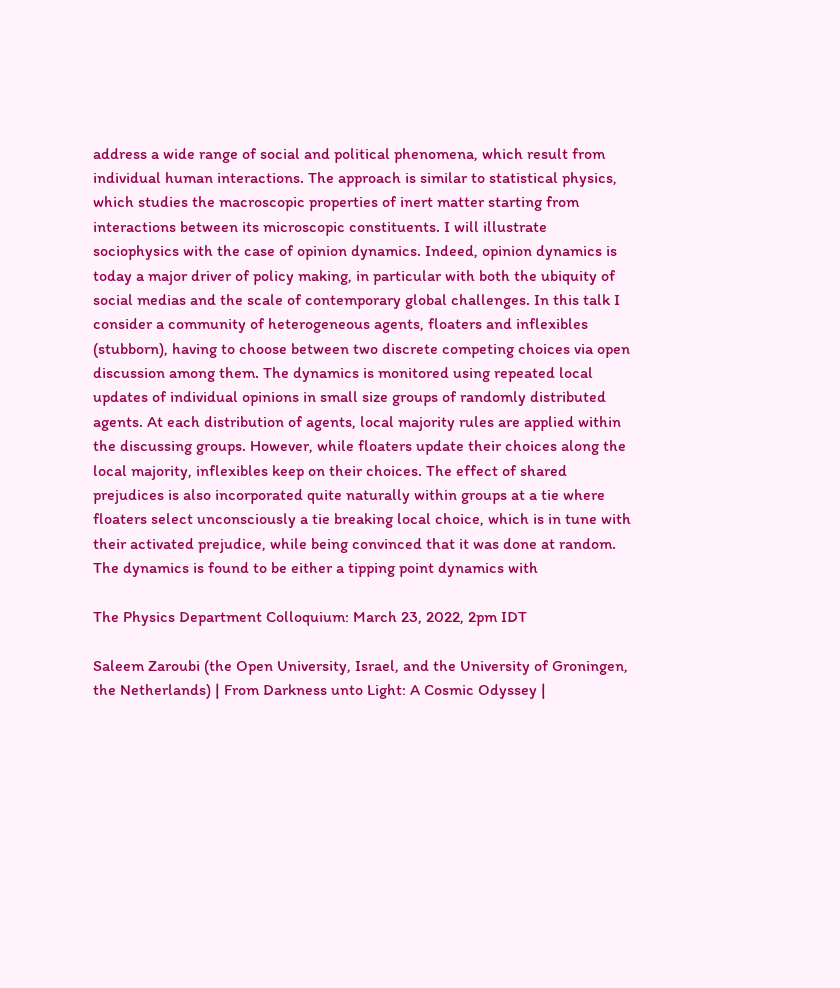address a wide range of social and political phenomena, which result from individual human interactions. The approach is similar to statistical physics, which studies the macroscopic properties of inert matter starting from interactions between its microscopic constituents. I will illustrate sociophysics with the case of opinion dynamics. Indeed, opinion dynamics is today a major driver of policy making, in particular with both the ubiquity of social medias and the scale of contemporary global challenges. In this talk I consider a community of heterogeneous agents, floaters and inflexibles (stubborn), having to choose between two discrete competing choices via open discussion among them. The dynamics is monitored using repeated local updates of individual opinions in small size groups of randomly distributed agents. At each distribution of agents, local majority rules are applied within the discussing groups. However, while floaters update their choices along the local majority, inflexibles keep on their choices. The effect of shared prejudices is also incorporated quite naturally within groups at a tie where floaters select unconsciously a tie breaking local choice, which is in tune with their activated prejudice, while being convinced that it was done at random.  The dynamics is found to be either a tipping point dynamics with

The Physics Department Colloquium: March 23, 2022, 2pm IDT

Saleem Zaroubi (the Open University, Israel, and the University of Groningen, the Netherlands) | From Darkness unto Light: A Cosmic Odyssey |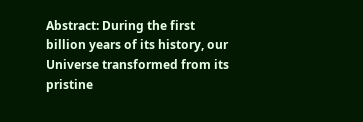Abstract: During the first billion years of its history, our Universe transformed from its pristine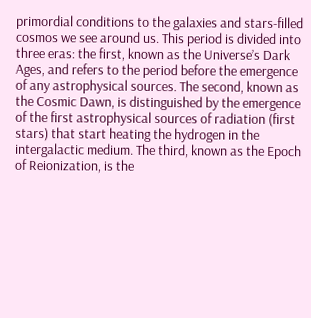primordial conditions to the galaxies and stars-filled cosmos we see around us. This period is divided into three eras: the first, known as the Universe’s Dark Ages, and refers to the period before the emergence of any astrophysical sources. The second, known as the Cosmic Dawn, is distinguished by the emergence of the first astrophysical sources of radiation (first stars) that start heating the hydrogen in the intergalactic medium. The third, known as the Epoch of Reionization, is the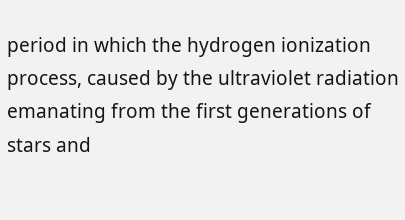period in which the hydrogen ionization process, caused by the ultraviolet radiation emanating from the first generations of stars and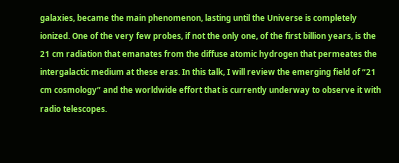galaxies, became the main phenomenon, lasting until the Universe is completely ionized. One of the very few probes, if not the only one, of the first billion years, is the 21 cm radiation that emanates from the diffuse atomic hydrogen that permeates the intergalactic medium at these eras. In this talk, I will review the emerging field of “21 cm cosmology” and the worldwide effort that is currently underway to observe it with radio telescopes.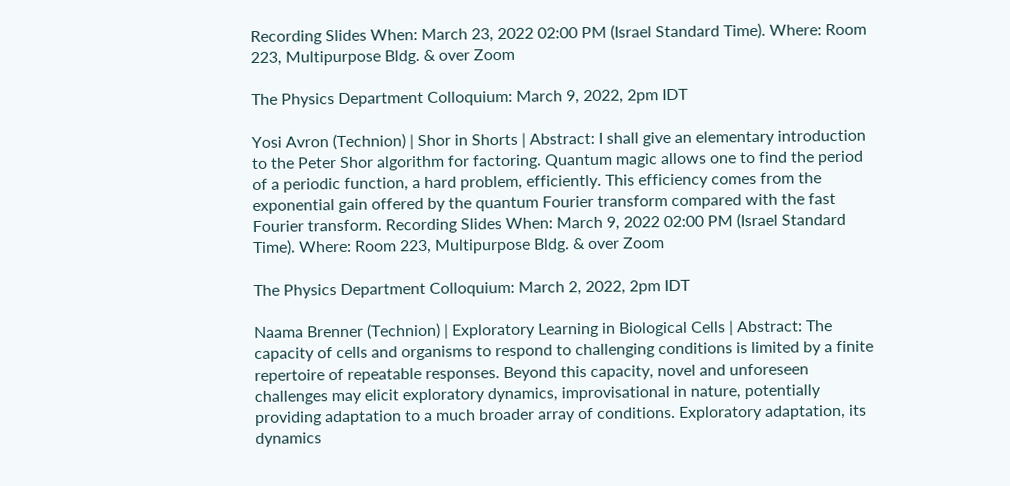Recording Slides When: March 23, 2022 02:00 PM (Israel Standard Time). Where: Room 223, Multipurpose Bldg. & over Zoom

The Physics Department Colloquium: March 9, 2022, 2pm IDT

Yosi Avron (Technion) | Shor in Shorts | Abstract: I shall give an elementary introduction to the Peter Shor algorithm for factoring. Quantum magic allows one to find the period of a periodic function, a hard problem, efficiently. This efficiency comes from the exponential gain offered by the quantum Fourier transform compared with the fast Fourier transform. Recording Slides When: March 9, 2022 02:00 PM (Israel Standard Time). Where: Room 223, Multipurpose Bldg. & over Zoom

The Physics Department Colloquium: March 2, 2022, 2pm IDT

Naama Brenner (Technion) | Exploratory Learning in Biological Cells | Abstract: The capacity of cells and organisms to respond to challenging conditions is limited by a finite repertoire of repeatable responses. Beyond this capacity, novel and unforeseen challenges may elicit exploratory dynamics, improvisational in nature, potentially providing adaptation to a much broader array of conditions. Exploratory adaptation, its dynamics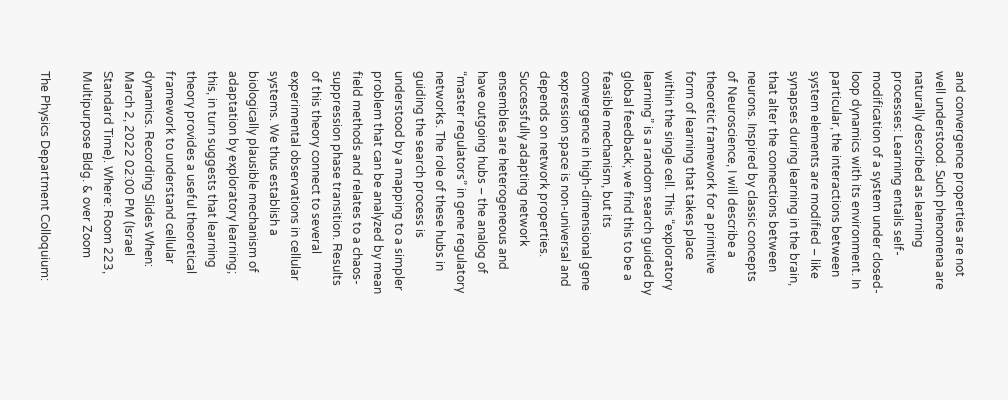and convergence properties are not well understood. Such phenomena are naturally described as learning processes: Learning entails self-modification of a system under closed-loop dynamics with its environment. In particular, the interactions between system elements are modified – like synapses during learning in the brain, that alter the connections between neurons. Inspired by classic concepts of Neuroscience, I will describe a theoretic framework for a primitive form of learning that takes place within the single cell. This “exploratory learning” is a random search guided by global feedback; we find this to be a feasible mechanism, but its convergence in high-dimensional gene expression space is non-universal and depends on network properties. Successfully adapting network ensembles are heterogeneous and have outgoing hubs – the analog of “master regulators” in gene regulatory networks. The role of these hubs in guiding the search process is understood by a mapping to a simpler problem that can be analyzed by mean field methods and relates to a chaos-suppression phase transition. Results of this theory connect to several experimental observations in cellular systems. We thus establish a biologically plausible mechanism of adaptation by exploratory learning; this, in turn suggests that learning theory provides a useful theoretical framework to understand cellular dynamics. Recording Slides When: March 2, 2022 02:00 PM (Israel Standard Time). Where: Room 223, Multipurpose Bldg. & over Zoom

The Physics Department Colloquium: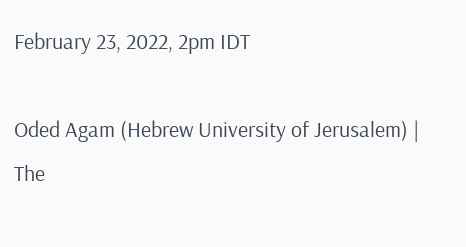February 23, 2022, 2pm IDT

Oded Agam (Hebrew University of Jerusalem) |  The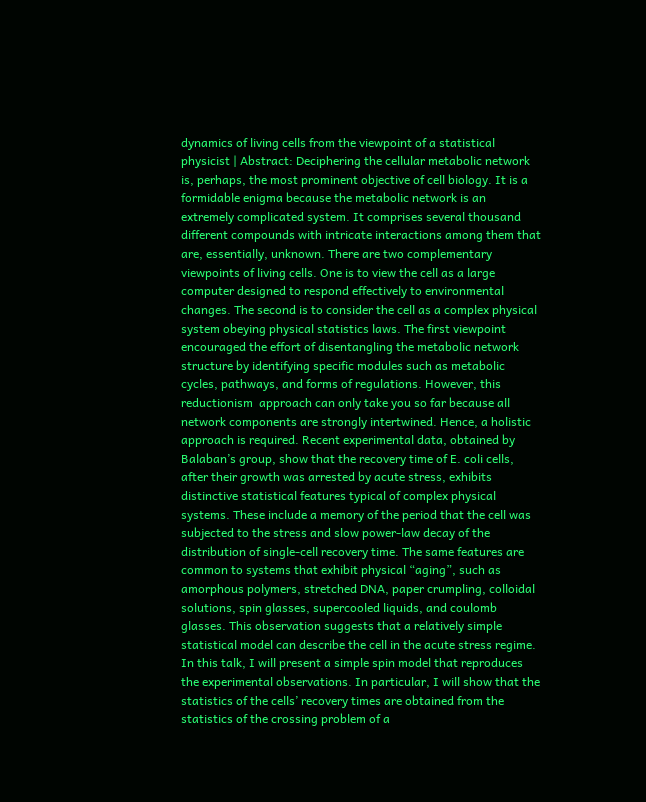dynamics of living cells from the viewpoint of a statistical physicist | Abstract: Deciphering the cellular metabolic network is, perhaps, the most prominent objective of cell biology. It is a formidable enigma because the metabolic network is an extremely complicated system. It comprises several thousand different compounds with intricate interactions among them that are, essentially, unknown. There are two complementary viewpoints of living cells. One is to view the cell as a large computer designed to respond effectively to environmental changes. The second is to consider the cell as a complex physical system obeying physical statistics laws. The first viewpoint encouraged the effort of disentangling the metabolic network structure by identifying specific modules such as metabolic cycles, pathways, and forms of regulations. However, this reductionism  approach can only take you so far because all network components are strongly intertwined. Hence, a holistic approach is required. Recent experimental data, obtained by Balaban’s group, show that the recovery time of E. coli cells, after their growth was arrested by acute stress, exhibits distinctive statistical features typical of complex physical systems. These include a memory of the period that the cell was subjected to the stress and slow power-law decay of the distribution of single-cell recovery time. The same features are common to systems that exhibit physical “aging”, such as amorphous polymers, stretched DNA, paper crumpling, colloidal solutions, spin glasses, supercooled liquids, and coulomb glasses. This observation suggests that a relatively simple statistical model can describe the cell in the acute stress regime. In this talk, I will present a simple spin model that reproduces the experimental observations. In particular, I will show that the statistics of the cells’ recovery times are obtained from the statistics of the crossing problem of a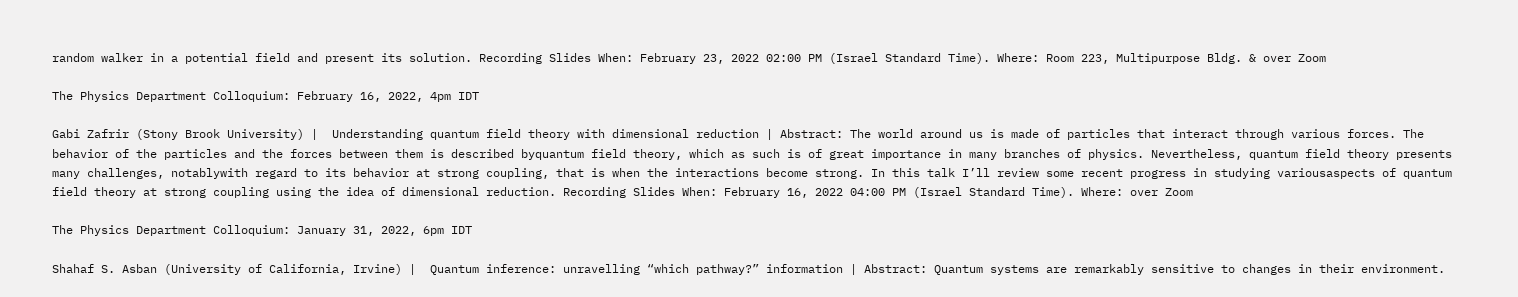random walker in a potential field and present its solution. Recording Slides When: February 23, 2022 02:00 PM (Israel Standard Time). Where: Room 223, Multipurpose Bldg. & over Zoom

The Physics Department Colloquium: February 16, 2022, 4pm IDT

Gabi Zafrir (Stony Brook University) |  Understanding quantum field theory with dimensional reduction | Abstract: The world around us is made of particles that interact through various forces. The behavior of the particles and the forces between them is described byquantum field theory, which as such is of great importance in many branches of physics. Nevertheless, quantum field theory presents many challenges, notablywith regard to its behavior at strong coupling, that is when the interactions become strong. In this talk I’ll review some recent progress in studying variousaspects of quantum field theory at strong coupling using the idea of dimensional reduction. Recording Slides When: February 16, 2022 04:00 PM (Israel Standard Time). Where: over Zoom

The Physics Department Colloquium: January 31, 2022, 6pm IDT

Shahaf S. Asban (University of California, Irvine) |  Quantum inference: unravelling “which pathway?” information | Abstract: Quantum systems are remarkably sensitive to changes in their environment.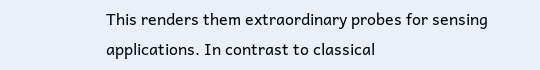This renders them extraordinary probes for sensing applications. In contrast to classical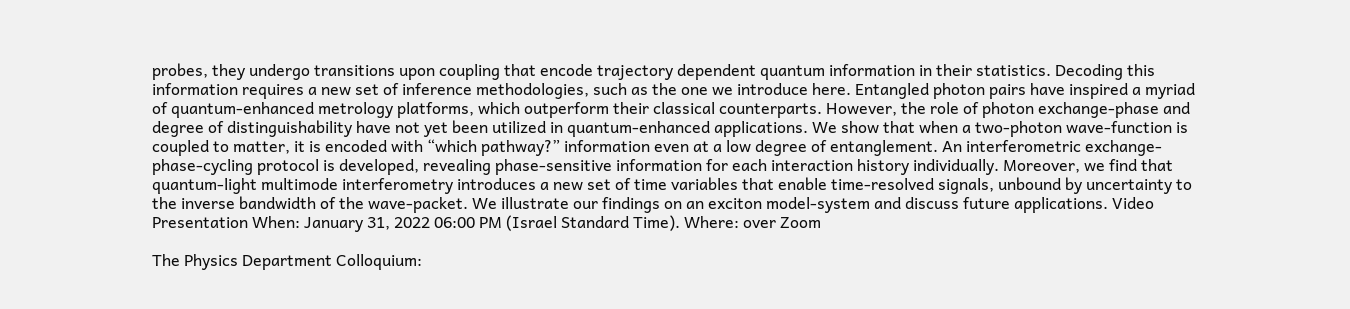probes, they undergo transitions upon coupling that encode trajectory dependent quantum information in their statistics. Decoding this information requires a new set of inference methodologies, such as the one we introduce here. Entangled photon pairs have inspired a myriad of quantum-enhanced metrology platforms, which outperform their classical counterparts. However, the role of photon exchange-phase and degree of distinguishability have not yet been utilized in quantum-enhanced applications. We show that when a two-photon wave-function is coupled to matter, it is encoded with “which pathway?” information even at a low degree of entanglement. An interferometric exchange-phase-cycling protocol is developed, revealing phase-sensitive information for each interaction history individually. Moreover, we find that quantum-light multimode interferometry introduces a new set of time variables that enable time-resolved signals, unbound by uncertainty to the inverse bandwidth of the wave-packet. We illustrate our findings on an exciton model-system and discuss future applications. Video Presentation When: January 31, 2022 06:00 PM (Israel Standard Time). Where: over Zoom

The Physics Department Colloquium: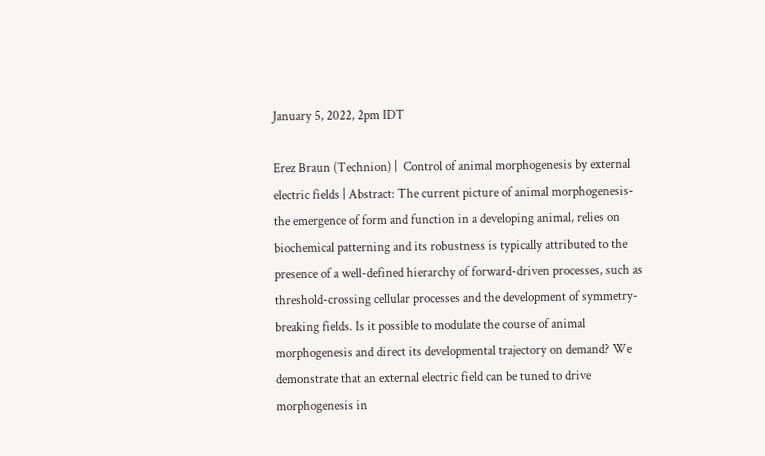January 5, 2022, 2pm IDT

Erez Braun (Technion) |  Control of animal morphogenesis by external electric fields | Abstract: The current picture of animal morphogenesis- the emergence of form and function in a developing animal, relies on biochemical patterning and its robustness is typically attributed to the presence of a well-defined hierarchy of forward-driven processes, such as threshold-crossing cellular processes and the development of symmetry-breaking fields. Is it possible to modulate the course of animal morphogenesis and direct its developmental trajectory on demand? We demonstrate that an external electric field can be tuned to drive morphogenesis in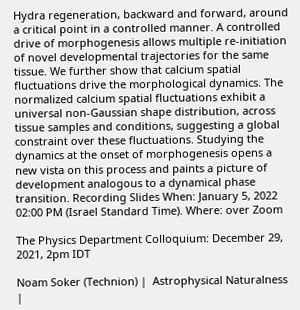Hydra regeneration, backward and forward, around a critical point in a controlled manner. A controlled drive of morphogenesis allows multiple re-initiation of novel developmental trajectories for the same tissue. We further show that calcium spatial fluctuations drive the morphological dynamics. The normalized calcium spatial fluctuations exhibit a universal non-Gaussian shape distribution, across tissue samples and conditions, suggesting a global constraint over these fluctuations. Studying the dynamics at the onset of morphogenesis opens a new vista on this process and paints a picture of development analogous to a dynamical phase transition. Recording Slides When: January 5, 2022 02:00 PM (Israel Standard Time). Where: over Zoom

The Physics Department Colloquium: December 29, 2021, 2pm IDT

Noam Soker (Technion) |  Astrophysical Naturalness |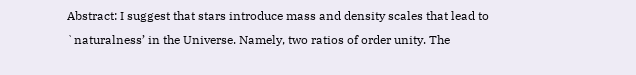Abstract: I suggest that stars introduce mass and density scales that lead to `naturalness’ in the Universe. Namely, two ratios of order unity. The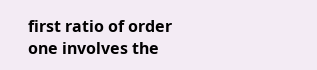first ratio of order one involves the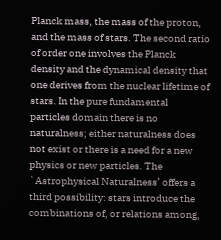Planck mass, the mass of the proton, and the mass of stars. The second ratio of order one involves the Planck density and the dynamical density that one derives from the nuclear lifetime of stars. In the pure fundamental particles domain there is no naturalness; either naturalness does not exist or there is a need for a new physics or new particles. The `Astrophysical Naturalness’ offers a third possibility: stars introduce the combinations of, or relations among,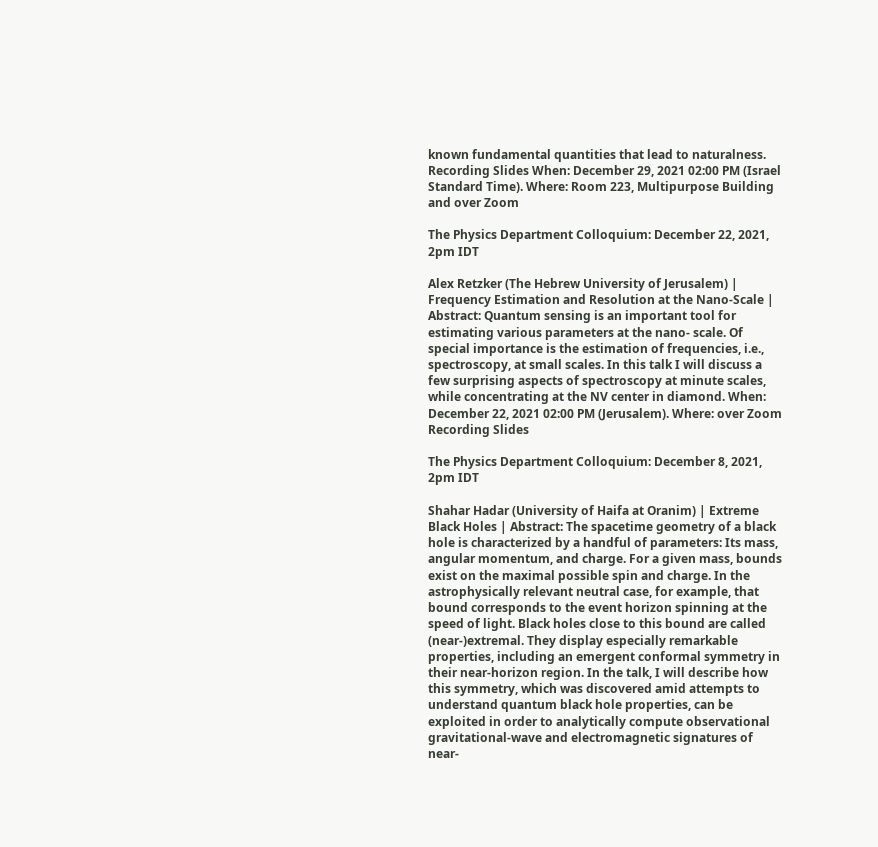known fundamental quantities that lead to naturalness. Recording Slides When: December 29, 2021 02:00 PM (Israel Standard Time). Where: Room 223, Multipurpose Building and over Zoom

The Physics Department Colloquium: December 22, 2021, 2pm IDT

Alex Retzker (The Hebrew University of Jerusalem) | Frequency Estimation and Resolution at the Nano-Scale | Abstract: Quantum sensing is an important tool for estimating various parameters at the nano- scale. Of special importance is the estimation of frequencies, i.e., spectroscopy, at small scales. In this talk I will discuss a few surprising aspects of spectroscopy at minute scales, while concentrating at the NV center in diamond. When: December 22, 2021 02:00 PM (Jerusalem). Where: over Zoom Recording Slides

The Physics Department Colloquium: December 8, 2021, 2pm IDT

Shahar Hadar (University of Haifa at Oranim) | Extreme Black Holes | Abstract: The spacetime geometry of a black hole is characterized by a handful of parameters: Its mass, angular momentum, and charge. For a given mass, bounds exist on the maximal possible spin and charge. In the astrophysically relevant neutral case, for example, that bound corresponds to the event horizon spinning at the speed of light. Black holes close to this bound are called (near-)extremal. They display especially remarkable properties, including an emergent conformal symmetry in their near-horizon region. In the talk, I will describe how this symmetry, which was discovered amid attempts to understand quantum black hole properties, can be exploited in order to analytically compute observational gravitational-wave and electromagnetic signatures of near-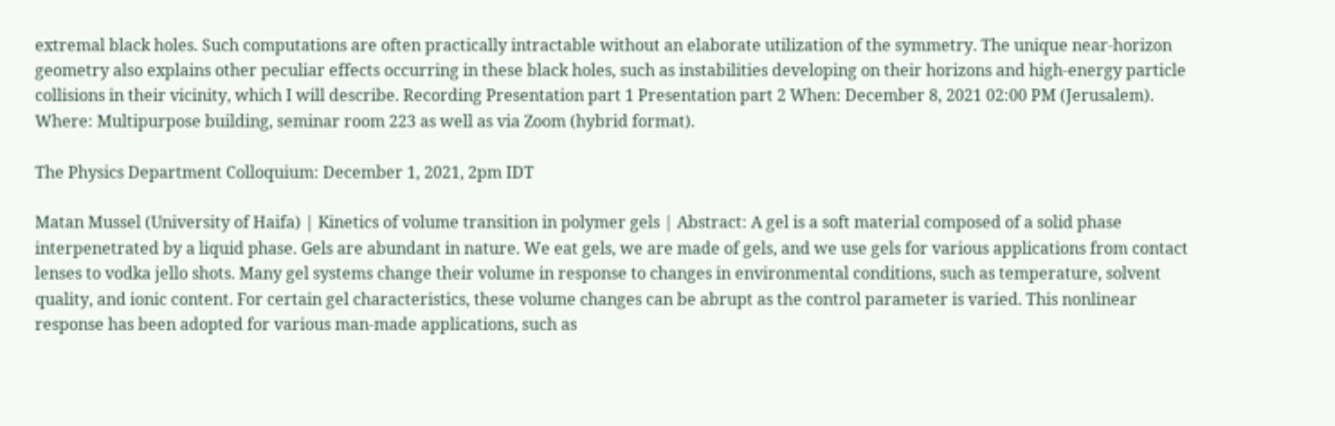extremal black holes. Such computations are often practically intractable without an elaborate utilization of the symmetry. The unique near-horizon geometry also explains other peculiar effects occurring in these black holes, such as instabilities developing on their horizons and high-energy particle collisions in their vicinity, which I will describe. Recording Presentation part 1 Presentation part 2 When: December 8, 2021 02:00 PM (Jerusalem). Where: Multipurpose building, seminar room 223 as well as via Zoom (hybrid format).

The Physics Department Colloquium: December 1, 2021, 2pm IDT

Matan Mussel (University of Haifa) | Kinetics of volume transition in polymer gels | Abstract: A gel is a soft material composed of a solid phase interpenetrated by a liquid phase. Gels are abundant in nature. We eat gels, we are made of gels, and we use gels for various applications from contact lenses to vodka jello shots. Many gel systems change their volume in response to changes in environmental conditions, such as temperature, solvent quality, and ionic content. For certain gel characteristics, these volume changes can be abrupt as the control parameter is varied. This nonlinear response has been adopted for various man-made applications, such as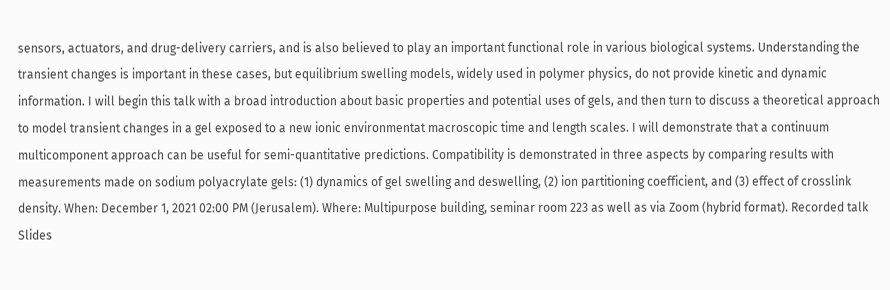sensors, actuators, and drug-delivery carriers, and is also believed to play an important functional role in various biological systems. Understanding the transient changes is important in these cases, but equilibrium swelling models, widely used in polymer physics, do not provide kinetic and dynamic information. I will begin this talk with a broad introduction about basic properties and potential uses of gels, and then turn to discuss a theoretical approach to model transient changes in a gel exposed to a new ionic environmentat macroscopic time and length scales. I will demonstrate that a continuum multicomponent approach can be useful for semi-quantitative predictions. Compatibility is demonstrated in three aspects by comparing results with measurements made on sodium polyacrylate gels: (1) dynamics of gel swelling and deswelling, (2) ion partitioning coefficient, and (3) effect of crosslink density. When: December 1, 2021 02:00 PM (Jerusalem). Where: Multipurpose building, seminar room 223 as well as via Zoom (hybrid format). Recorded talk Slides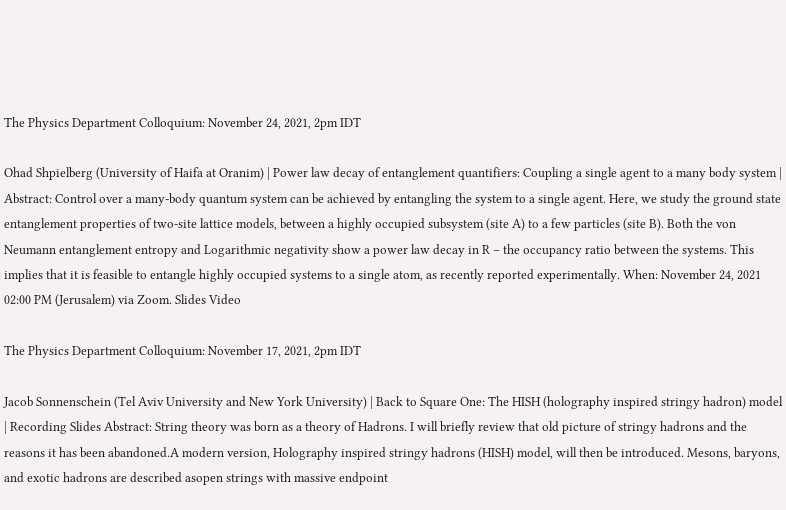The Physics Department Colloquium: November 24, 2021, 2pm IDT

Ohad Shpielberg (University of Haifa at Oranim) | Power law decay of entanglement quantifiers: Coupling a single agent to a many body system | Abstract: Control over a many-body quantum system can be achieved by entangling the system to a single agent. Here, we study the ground state entanglement properties of two-site lattice models, between a highly occupied subsystem (site A) to a few particles (site B). Both the von Neumann entanglement entropy and Logarithmic negativity show a power law decay in R – the occupancy ratio between the systems. This implies that it is feasible to entangle highly occupied systems to a single atom, as recently reported experimentally. When: November 24, 2021 02:00 PM (Jerusalem) via Zoom. Slides Video

The Physics Department Colloquium: November 17, 2021, 2pm IDT

Jacob Sonnenschein (Tel Aviv University and New York University) | Back to Square One: The HISH (holography inspired stringy hadron) model | Recording Slides Abstract: String theory was born as a theory of Hadrons. I will briefly review that old picture of stringy hadrons and the reasons it has been abandoned.A modern version, Holography inspired stringy hadrons (HISH) model, will then be introduced. Mesons, baryons, and exotic hadrons are described asopen strings with massive endpoint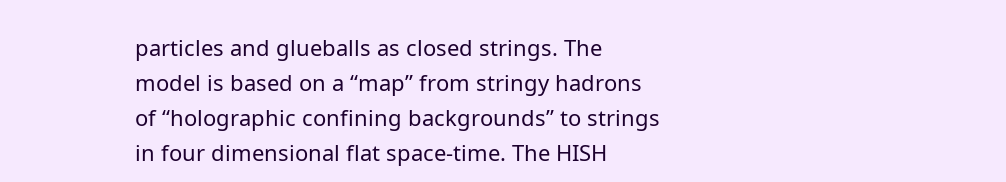particles and glueballs as closed strings. The model is based on a “map” from stringy hadrons of “holographic confining backgrounds” to strings in four dimensional flat space-time. The HISH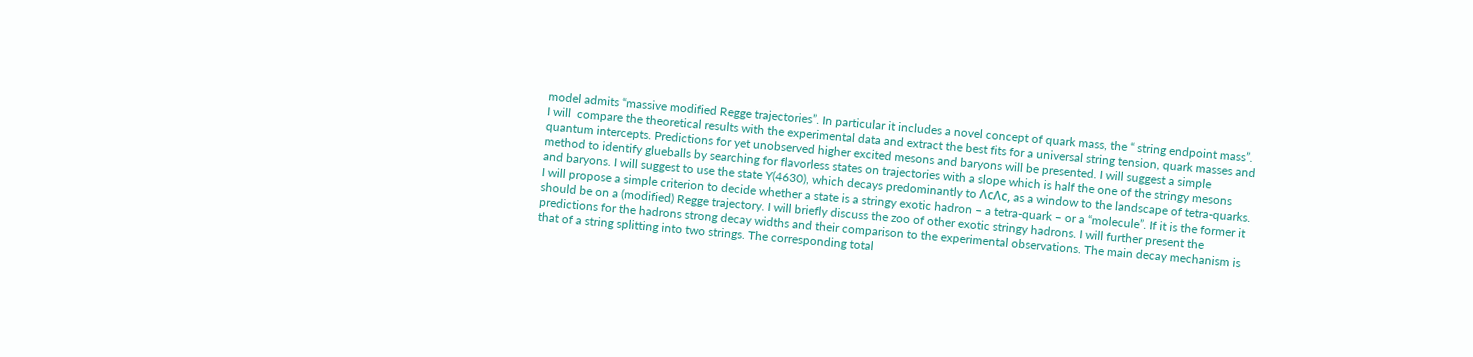model admits “massive modified Regge trajectories”. In particular it includes a novel concept of quark mass, the “ string endpoint mass”. I will  compare the theoretical results with the experimental data and extract the best fits for a universal string tension, quark masses and quantum intercepts. Predictions for yet unobserved higher excited mesons and baryons will be presented. I will suggest a simple method to identify glueballs by searching for flavorless states on trajectories with a slope which is half the one of the stringy mesons and baryons. I will suggest to use the state Y(4630), which decays predominantly to ΛcΛc, as a window to the landscape of tetra-quarks. I will propose a simple criterion to decide whether a state is a stringy exotic hadron – a tetra-quark – or a “molecule”. If it is the former it should be on a (modified) Regge trajectory. I will briefly discuss the zoo of other exotic stringy hadrons. I will further present the predictions for the hadrons strong decay widths and their comparison to the experimental observations. The main decay mechanism is that of a string splitting into two strings. The corresponding total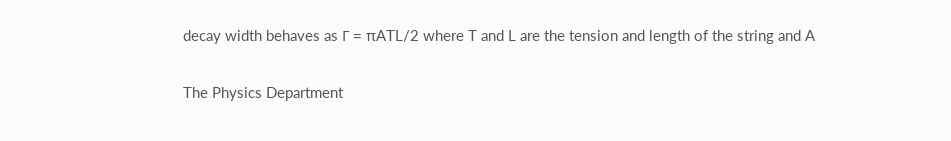decay width behaves as Γ = πATL/2 where T and L are the tension and length of the string and A

The Physics Department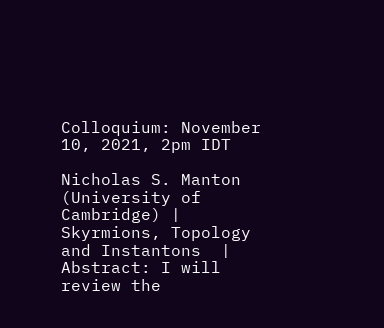Colloquium: November 10, 2021, 2pm IDT

Nicholas S. Manton (University of Cambridge) | Skyrmions, Topology and Instantons  | Abstract: I will review the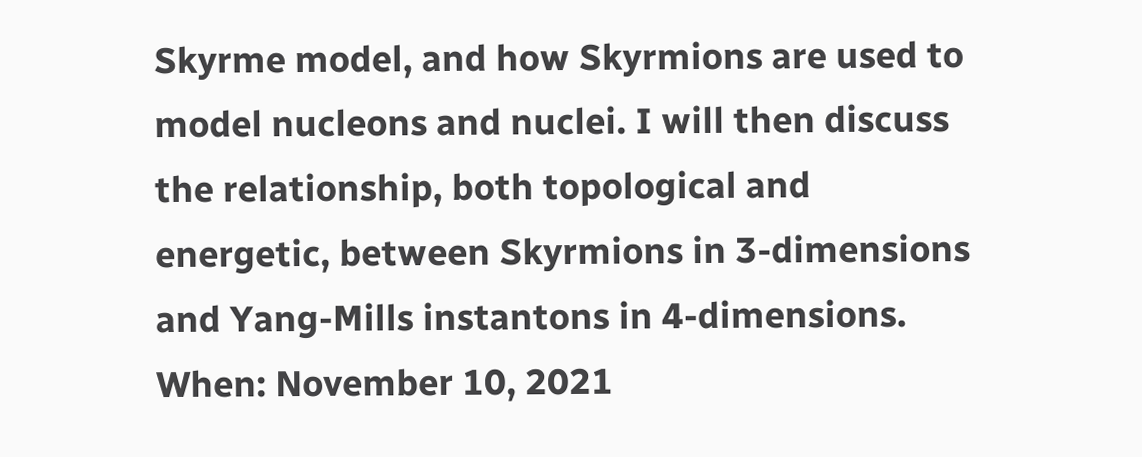Skyrme model, and how Skyrmions are used to model nucleons and nuclei. I will then discuss the relationship, both topological and energetic, between Skyrmions in 3-dimensions and Yang-Mills instantons in 4-dimensions. When: November 10, 2021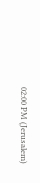02:00 PM (Jerusalem)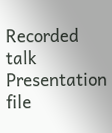Recorded talk Presentation file